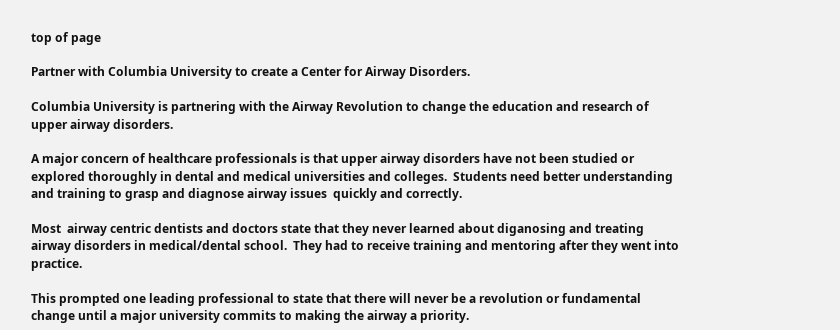top of page

Partner with Columbia University to create a Center for Airway Disorders.

Columbia University is partnering with the Airway Revolution to change the education and research of upper airway disorders.

A major concern of healthcare professionals is that upper airway disorders have not been studied or explored thoroughly in dental and medical universities and colleges.  Students need better understanding and training to grasp and diagnose airway issues  quickly and correctly.

Most  airway centric dentists and doctors state that they never learned about diganosing and treating airway disorders in medical/dental school.  They had to receive training and mentoring after they went into practice.

This prompted one leading professional to state that there will never be a revolution or fundamental change until a major university commits to making the airway a priority.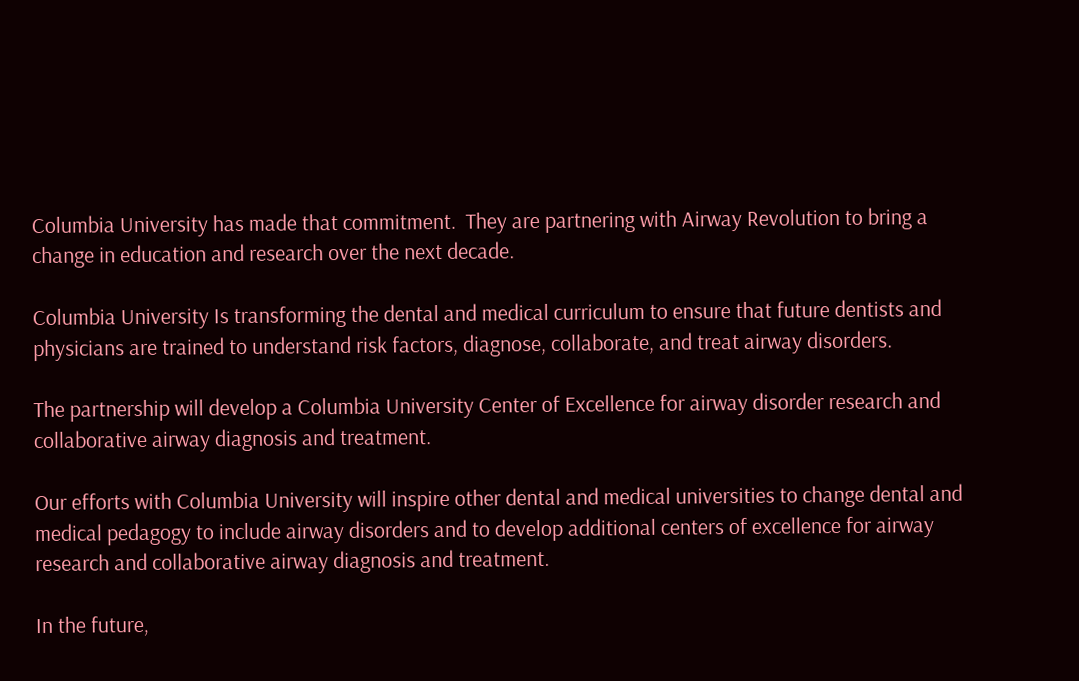Columbia University has made that commitment.  They are partnering with Airway Revolution to bring a change in education and research over the next decade.

Columbia University Is transforming the dental and medical curriculum to ensure that future dentists and physicians are trained to understand risk factors, diagnose, collaborate, and treat airway disorders.

The partnership will develop a Columbia University Center of Excellence for airway disorder research and collaborative airway diagnosis and treatment.

Our efforts with Columbia University will inspire other dental and medical universities to change dental and medical pedagogy to include airway disorders and to develop additional centers of excellence for airway research and collaborative airway diagnosis and treatment.

In the future,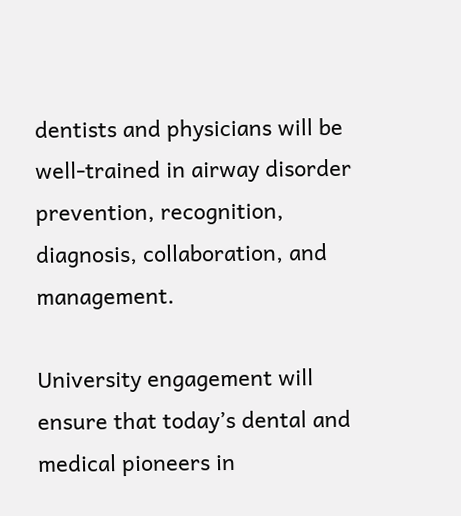dentists and physicians will be well-trained in airway disorder prevention, recognition, diagnosis, collaboration, and management.

University engagement will ensure that today’s dental and medical pioneers in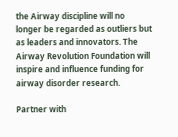the Airway discipline will no longer be regarded as outliers but as leaders and innovators. The Airway Revolution Foundation will inspire and influence funding for airway disorder research.

Partner with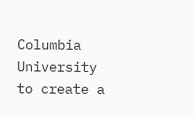Columbia University to create a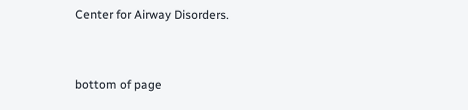Center for Airway Disorders.


bottom of page